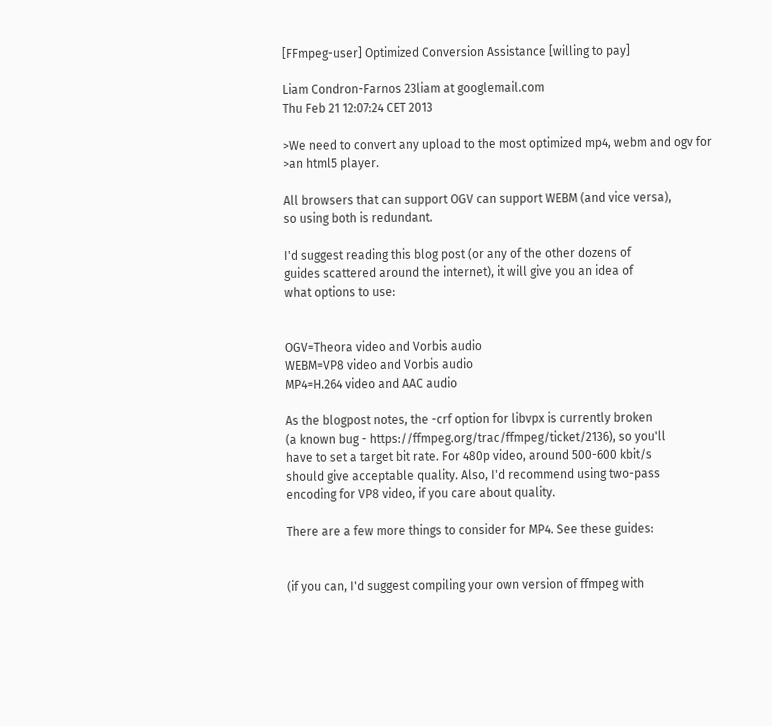[FFmpeg-user] Optimized Conversion Assistance [willing to pay]

Liam Condron-Farnos 23liam at googlemail.com
Thu Feb 21 12:07:24 CET 2013

>We need to convert any upload to the most optimized mp4, webm and ogv for
>an html5 player.

All browsers that can support OGV can support WEBM (and vice versa),
so using both is redundant.

I'd suggest reading this blog post (or any of the other dozens of
guides scattered around the internet), it will give you an idea of
what options to use:


OGV=Theora video and Vorbis audio
WEBM=VP8 video and Vorbis audio
MP4=H.264 video and AAC audio

As the blogpost notes, the -crf option for libvpx is currently broken
(a known bug - https://ffmpeg.org/trac/ffmpeg/ticket/2136), so you'll
have to set a target bit rate. For 480p video, around 500-600 kbit/s
should give acceptable quality. Also, I'd recommend using two-pass
encoding for VP8 video, if you care about quality.

There are a few more things to consider for MP4. See these guides:


(if you can, I'd suggest compiling your own version of ffmpeg with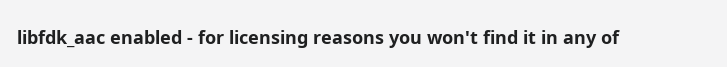libfdk_aac enabled - for licensing reasons you won't find it in any of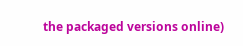the packaged versions online)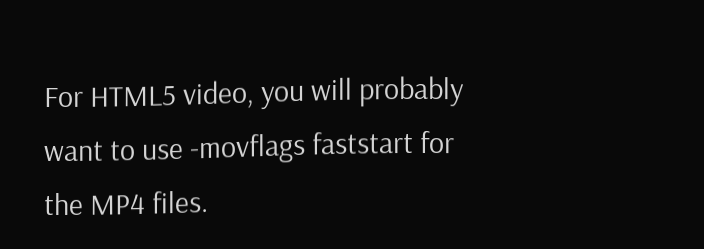For HTML5 video, you will probably want to use -movflags faststart for
the MP4 files.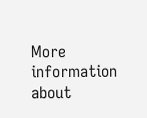More information about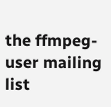the ffmpeg-user mailing list